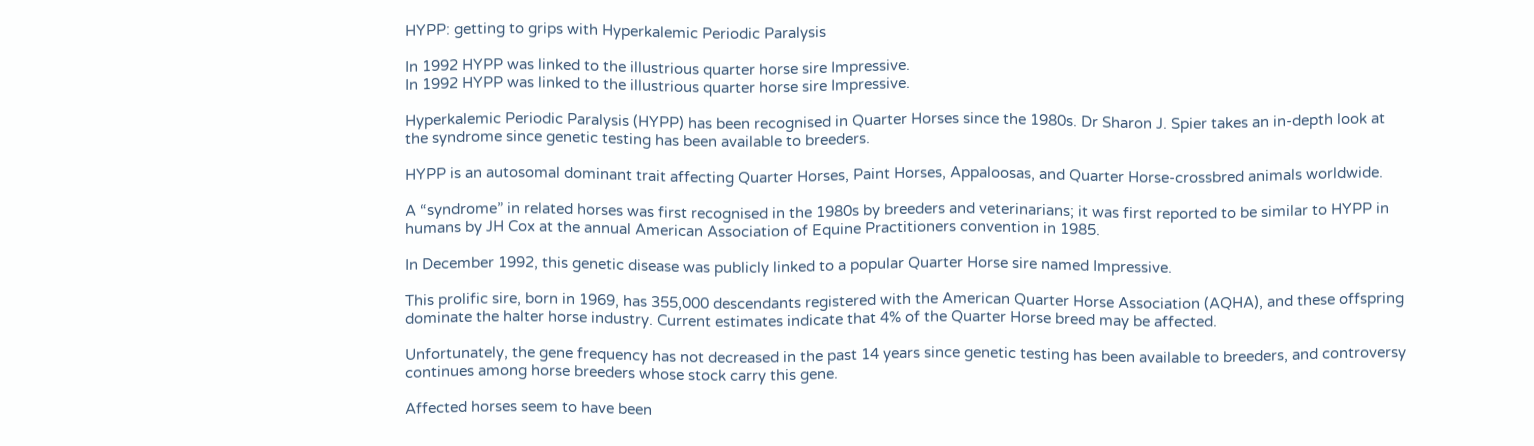HYPP: getting to grips with Hyperkalemic Periodic Paralysis

In 1992 HYPP was linked to the illustrious quarter horse sire Impressive.
In 1992 HYPP was linked to the illustrious quarter horse sire Impressive.

Hyperkalemic Periodic Paralysis (HYPP) has been recognised in Quarter Horses since the 1980s. Dr Sharon J. Spier takes an in-depth look at the syndrome since genetic testing has been available to breeders.

HYPP is an autosomal dominant trait affecting Quarter Horses, Paint Horses, Appaloosas, and Quarter Horse-crossbred animals worldwide.

A “syndrome” in related horses was first recognised in the 1980s by breeders and veterinarians; it was first reported to be similar to HYPP in humans by JH Cox at the annual American Association of Equine Practitioners convention in 1985.

In December 1992, this genetic disease was publicly linked to a popular Quarter Horse sire named Impressive.

This prolific sire, born in 1969, has 355,000 descendants registered with the American Quarter Horse Association (AQHA), and these offspring dominate the halter horse industry. Current estimates indicate that 4% of the Quarter Horse breed may be affected.

Unfortunately, the gene frequency has not decreased in the past 14 years since genetic testing has been available to breeders, and controversy continues among horse breeders whose stock carry this gene.

Affected horses seem to have been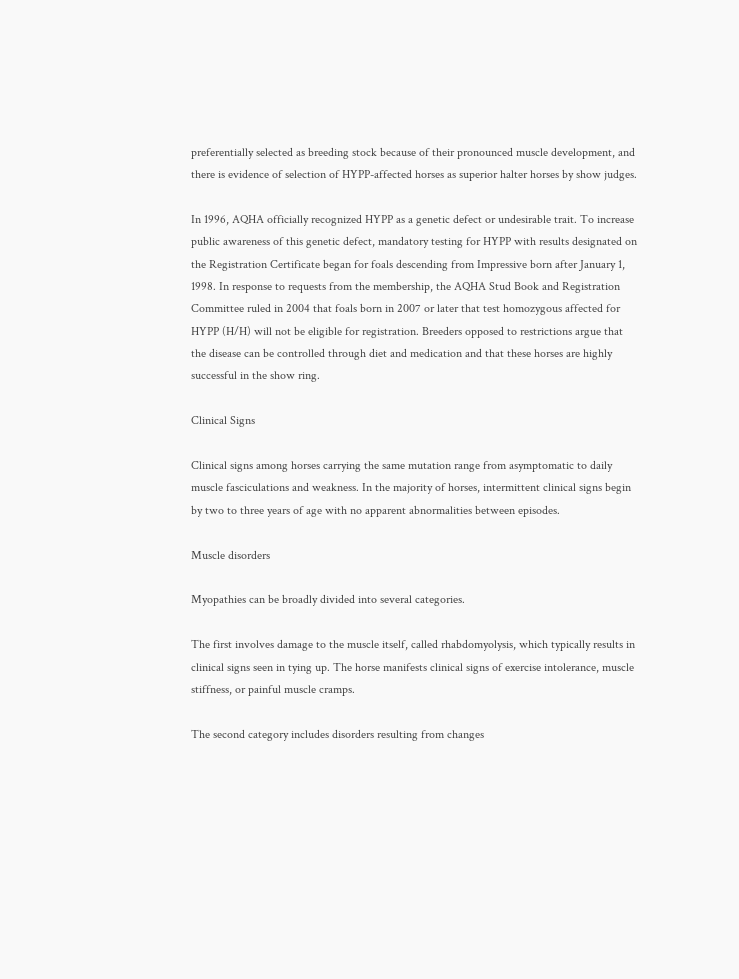preferentially selected as breeding stock because of their pronounced muscle development, and there is evidence of selection of HYPP-affected horses as superior halter horses by show judges.

In 1996, AQHA officially recognized HYPP as a genetic defect or undesirable trait. To increase public awareness of this genetic defect, mandatory testing for HYPP with results designated on the Registration Certificate began for foals descending from Impressive born after January 1, 1998. In response to requests from the membership, the AQHA Stud Book and Registration Committee ruled in 2004 that foals born in 2007 or later that test homozygous affected for HYPP (H/H) will not be eligible for registration. Breeders opposed to restrictions argue that the disease can be controlled through diet and medication and that these horses are highly successful in the show ring.

Clinical Signs

Clinical signs among horses carrying the same mutation range from asymptomatic to daily muscle fasciculations and weakness. In the majority of horses, intermittent clinical signs begin by two to three years of age with no apparent abnormalities between episodes.

Muscle disorders

Myopathies can be broadly divided into several categories.

The first involves damage to the muscle itself, called rhabdomyolysis, which typically results in clinical signs seen in tying up. The horse manifests clinical signs of exercise intolerance, muscle stiffness, or painful muscle cramps.

The second category includes disorders resulting from changes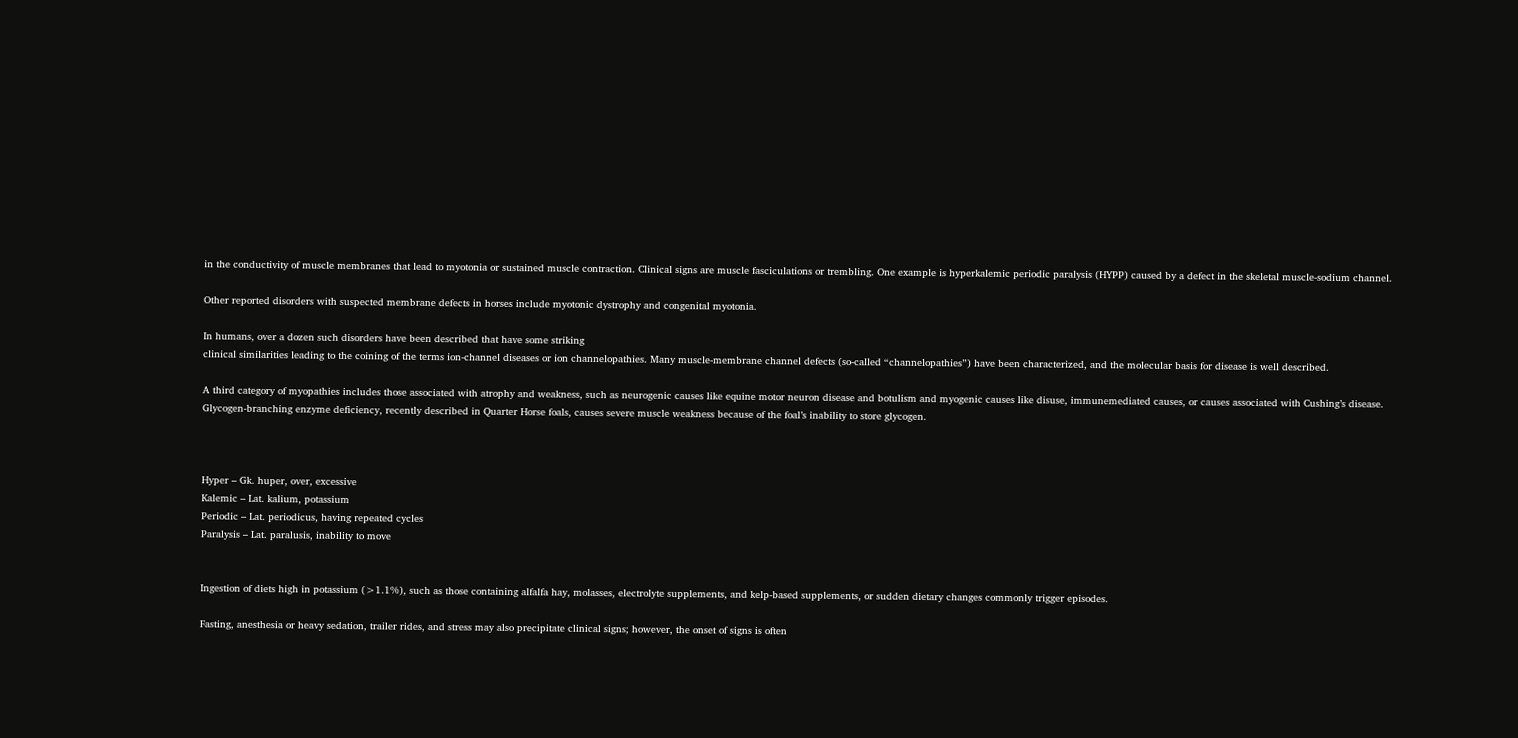in the conductivity of muscle membranes that lead to myotonia or sustained muscle contraction. Clinical signs are muscle fasciculations or trembling. One example is hyperkalemic periodic paralysis (HYPP) caused by a defect in the skeletal muscle-sodium channel.

Other reported disorders with suspected membrane defects in horses include myotonic dystrophy and congenital myotonia.

In humans, over a dozen such disorders have been described that have some striking
clinical similarities leading to the coining of the terms ion-channel diseases or ion channelopathies. Many muscle-membrane channel defects (so-called “channelopathies”) have been characterized, and the molecular basis for disease is well described.

A third category of myopathies includes those associated with atrophy and weakness, such as neurogenic causes like equine motor neuron disease and botulism and myogenic causes like disuse, immunemediated causes, or causes associated with Cushing’s disease. Glycogen-branching enzyme deficiency, recently described in Quarter Horse foals, causes severe muscle weakness because of the foal’s inability to store glycogen.



Hyper – Gk. huper, over, excessive
Kalemic – Lat. kalium, potassium
Periodic – Lat. periodicus, having repeated cycles
Paralysis – Lat. paralusis, inability to move


Ingestion of diets high in potassium (>1.1%), such as those containing alfalfa hay, molasses, electrolyte supplements, and kelp-based supplements, or sudden dietary changes commonly trigger episodes.

Fasting, anesthesia or heavy sedation, trailer rides, and stress may also precipitate clinical signs; however, the onset of signs is often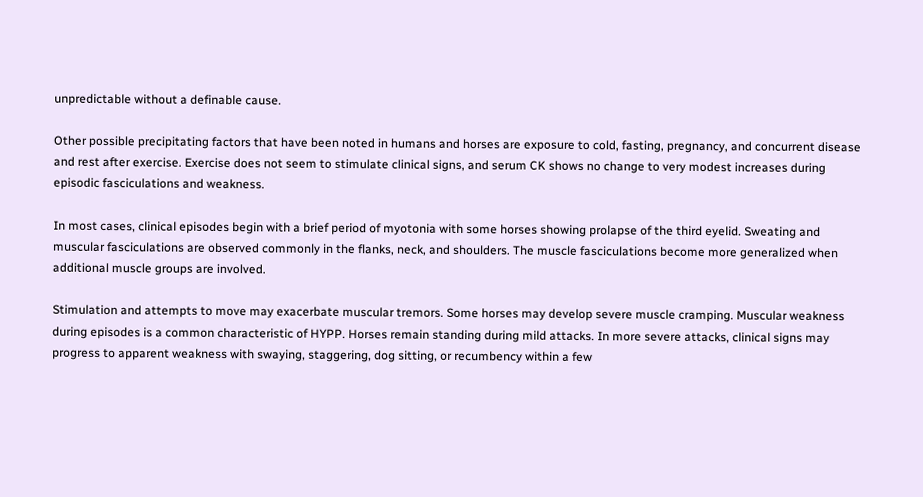unpredictable without a definable cause.

Other possible precipitating factors that have been noted in humans and horses are exposure to cold, fasting, pregnancy, and concurrent disease and rest after exercise. Exercise does not seem to stimulate clinical signs, and serum CK shows no change to very modest increases during episodic fasciculations and weakness.

In most cases, clinical episodes begin with a brief period of myotonia with some horses showing prolapse of the third eyelid. Sweating and muscular fasciculations are observed commonly in the flanks, neck, and shoulders. The muscle fasciculations become more generalized when additional muscle groups are involved.

Stimulation and attempts to move may exacerbate muscular tremors. Some horses may develop severe muscle cramping. Muscular weakness during episodes is a common characteristic of HYPP. Horses remain standing during mild attacks. In more severe attacks, clinical signs may progress to apparent weakness with swaying, staggering, dog sitting, or recumbency within a few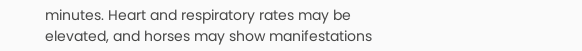minutes. Heart and respiratory rates may be elevated, and horses may show manifestations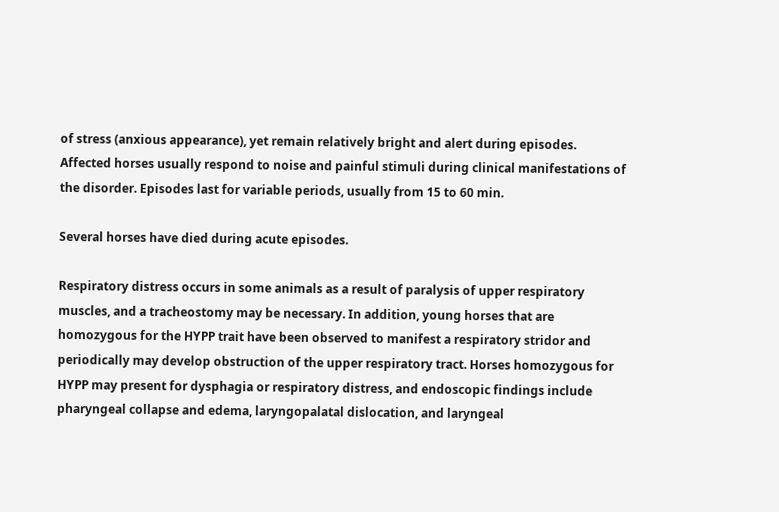of stress (anxious appearance), yet remain relatively bright and alert during episodes. Affected horses usually respond to noise and painful stimuli during clinical manifestations of the disorder. Episodes last for variable periods, usually from 15 to 60 min.

Several horses have died during acute episodes.

Respiratory distress occurs in some animals as a result of paralysis of upper respiratory muscles, and a tracheostomy may be necessary. In addition, young horses that are homozygous for the HYPP trait have been observed to manifest a respiratory stridor and periodically may develop obstruction of the upper respiratory tract. Horses homozygous for HYPP may present for dysphagia or respiratory distress, and endoscopic findings include pharyngeal collapse and edema, laryngopalatal dislocation, and laryngeal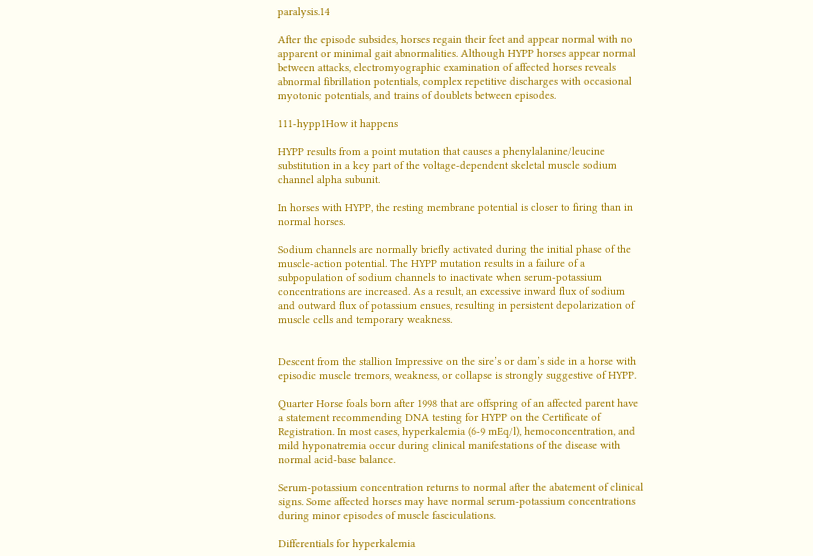paralysis.14

After the episode subsides, horses regain their feet and appear normal with no apparent or minimal gait abnormalities. Although HYPP horses appear normal between attacks, electromyographic examination of affected horses reveals abnormal fibrillation potentials, complex repetitive discharges with occasional myotonic potentials, and trains of doublets between episodes.

111-hypp1How it happens

HYPP results from a point mutation that causes a phenylalanine/leucine substitution in a key part of the voltage-dependent skeletal muscle sodium channel alpha subunit.

In horses with HYPP, the resting membrane potential is closer to firing than in normal horses.

Sodium channels are normally briefly activated during the initial phase of the muscle-action potential. The HYPP mutation results in a failure of a subpopulation of sodium channels to inactivate when serum-potassium concentrations are increased. As a result, an excessive inward flux of sodium and outward flux of potassium ensues, resulting in persistent depolarization of muscle cells and temporary weakness.


Descent from the stallion Impressive on the sire’s or dam’s side in a horse with episodic muscle tremors, weakness, or collapse is strongly suggestive of HYPP.

Quarter Horse foals born after 1998 that are offspring of an affected parent have a statement recommending DNA testing for HYPP on the Certificate of Registration. In most cases, hyperkalemia (6-9 mEq/l), hemoconcentration, and mild hyponatremia occur during clinical manifestations of the disease with normal acid-base balance.

Serum-potassium concentration returns to normal after the abatement of clinical signs. Some affected horses may have normal serum-potassium concentrations during minor episodes of muscle fasciculations.

Differentials for hyperkalemia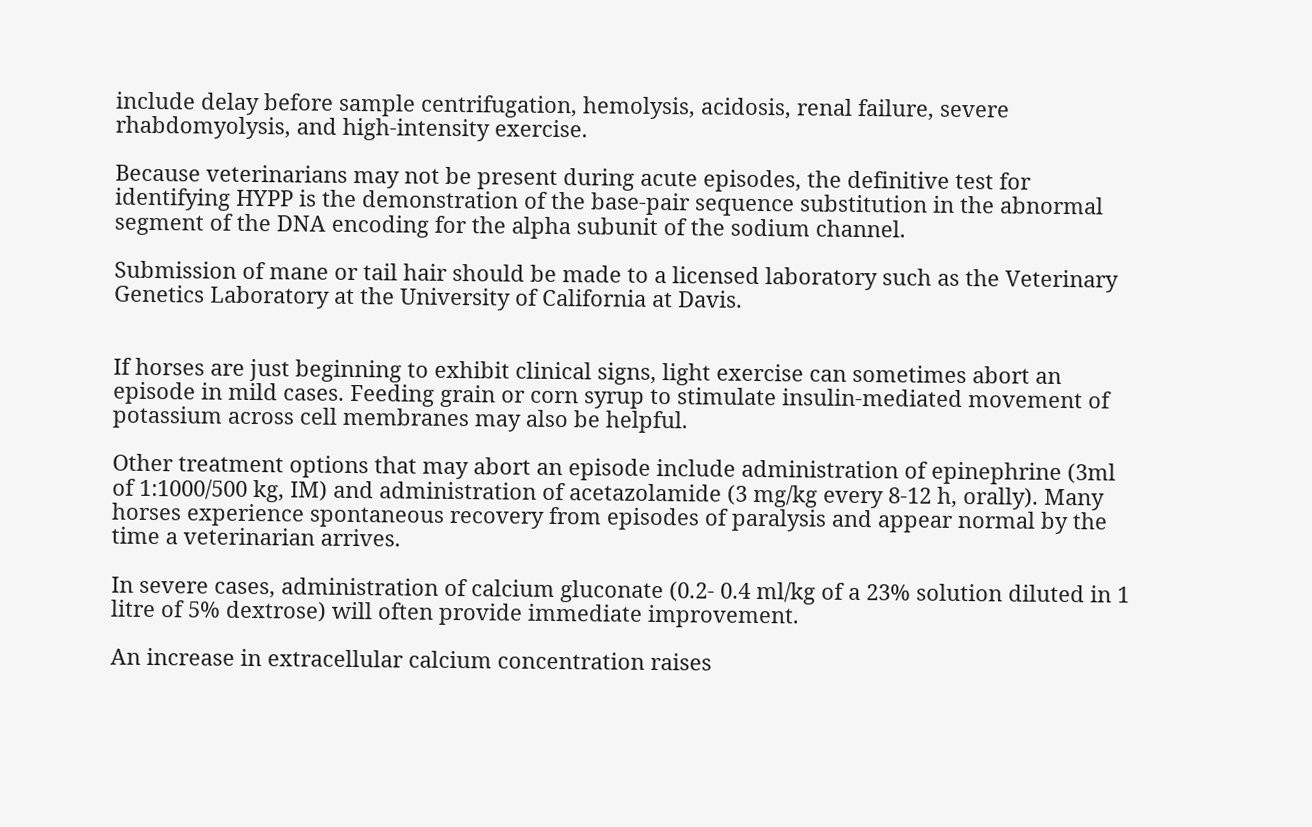include delay before sample centrifugation, hemolysis, acidosis, renal failure, severe rhabdomyolysis, and high-intensity exercise.

Because veterinarians may not be present during acute episodes, the definitive test for identifying HYPP is the demonstration of the base-pair sequence substitution in the abnormal segment of the DNA encoding for the alpha subunit of the sodium channel.

Submission of mane or tail hair should be made to a licensed laboratory such as the Veterinary Genetics Laboratory at the University of California at Davis.


If horses are just beginning to exhibit clinical signs, light exercise can sometimes abort an episode in mild cases. Feeding grain or corn syrup to stimulate insulin-mediated movement of potassium across cell membranes may also be helpful.

Other treatment options that may abort an episode include administration of epinephrine (3ml of 1:1000/500 kg, IM) and administration of acetazolamide (3 mg/kg every 8-12 h, orally). Many horses experience spontaneous recovery from episodes of paralysis and appear normal by the time a veterinarian arrives.

In severe cases, administration of calcium gluconate (0.2- 0.4 ml/kg of a 23% solution diluted in 1 litre of 5% dextrose) will often provide immediate improvement.

An increase in extracellular calcium concentration raises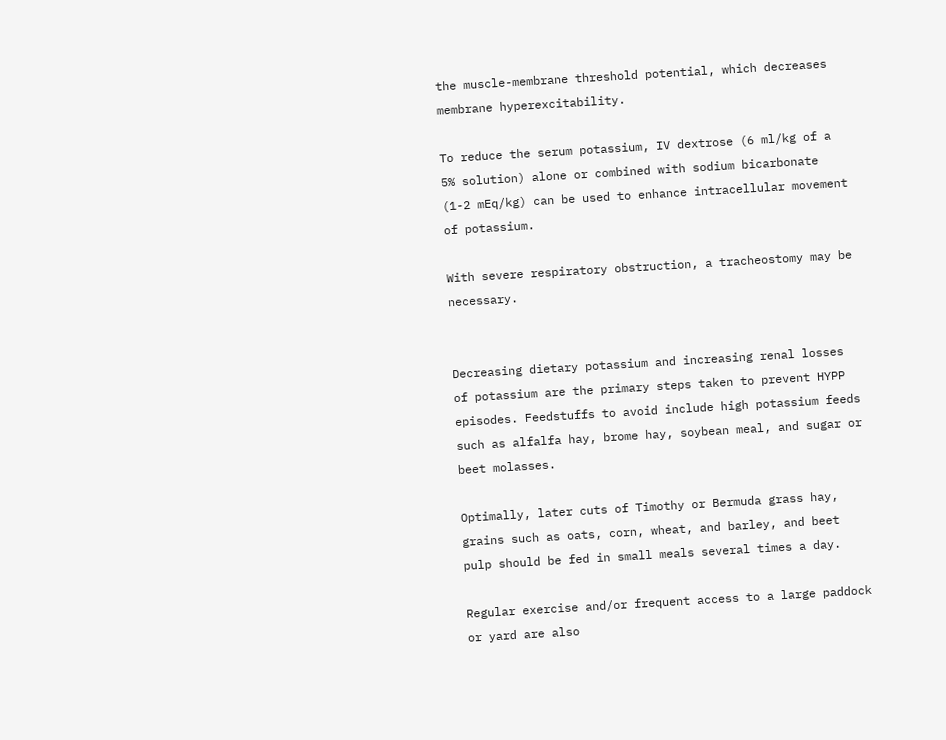the muscle-membrane threshold potential, which decreases membrane hyperexcitability.

To reduce the serum potassium, IV dextrose (6 ml/kg of a 5% solution) alone or combined with sodium bicarbonate (1-2 mEq/kg) can be used to enhance intracellular movement of potassium.

With severe respiratory obstruction, a tracheostomy may be necessary.


Decreasing dietary potassium and increasing renal losses of potassium are the primary steps taken to prevent HYPP episodes. Feedstuffs to avoid include high potassium feeds such as alfalfa hay, brome hay, soybean meal, and sugar or beet molasses.

Optimally, later cuts of Timothy or Bermuda grass hay, grains such as oats, corn, wheat, and barley, and beet pulp should be fed in small meals several times a day.

Regular exercise and/or frequent access to a large paddock or yard are also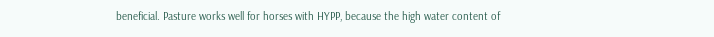beneficial. Pasture works well for horses with HYPP, because the high water content of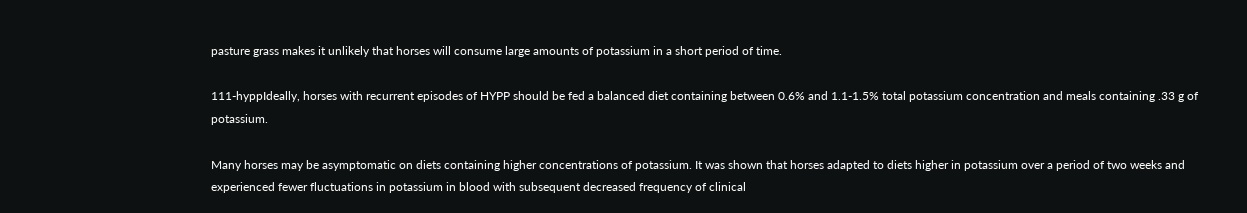pasture grass makes it unlikely that horses will consume large amounts of potassium in a short period of time.

111-hyppIdeally, horses with recurrent episodes of HYPP should be fed a balanced diet containing between 0.6% and 1.1-1.5% total potassium concentration and meals containing .33 g of potassium.

Many horses may be asymptomatic on diets containing higher concentrations of potassium. It was shown that horses adapted to diets higher in potassium over a period of two weeks and experienced fewer fluctuations in potassium in blood with subsequent decreased frequency of clinical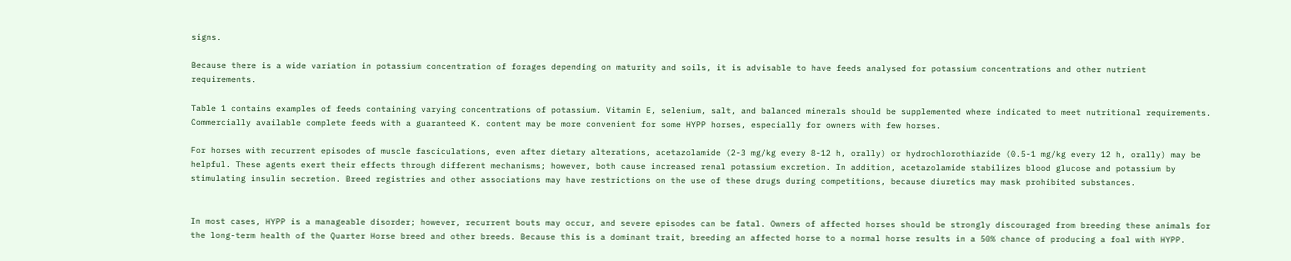signs.

Because there is a wide variation in potassium concentration of forages depending on maturity and soils, it is advisable to have feeds analysed for potassium concentrations and other nutrient requirements.

Table 1 contains examples of feeds containing varying concentrations of potassium. Vitamin E, selenium, salt, and balanced minerals should be supplemented where indicated to meet nutritional requirements. Commercially available complete feeds with a guaranteed K. content may be more convenient for some HYPP horses, especially for owners with few horses.

For horses with recurrent episodes of muscle fasciculations, even after dietary alterations, acetazolamide (2-3 mg/kg every 8-12 h, orally) or hydrochlorothiazide (0.5-1 mg/kg every 12 h, orally) may be helpful. These agents exert their effects through different mechanisms; however, both cause increased renal potassium excretion. In addition, acetazolamide stabilizes blood glucose and potassium by stimulating insulin secretion. Breed registries and other associations may have restrictions on the use of these drugs during competitions, because diuretics may mask prohibited substances.


In most cases, HYPP is a manageable disorder; however, recurrent bouts may occur, and severe episodes can be fatal. Owners of affected horses should be strongly discouraged from breeding these animals for the long-term health of the Quarter Horse breed and other breeds. Because this is a dominant trait, breeding an affected horse to a normal horse results in a 50% chance of producing a foal with HYPP.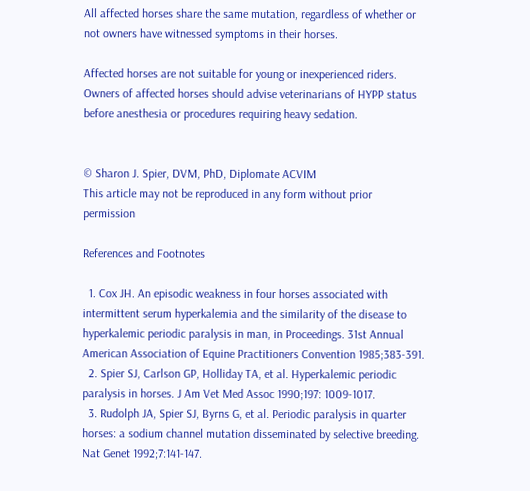All affected horses share the same mutation, regardless of whether or not owners have witnessed symptoms in their horses.

Affected horses are not suitable for young or inexperienced riders. Owners of affected horses should advise veterinarians of HYPP status before anesthesia or procedures requiring heavy sedation.


© Sharon J. Spier, DVM, PhD, Diplomate ACVIM
This article may not be reproduced in any form without prior permission

References and Footnotes

  1. Cox JH. An episodic weakness in four horses associated with intermittent serum hyperkalemia and the similarity of the disease to hyperkalemic periodic paralysis in man, in Proceedings. 31st Annual American Association of Equine Practitioners Convention 1985;383-391.
  2. Spier SJ, Carlson GP, Holliday TA, et al. Hyperkalemic periodic paralysis in horses. J Am Vet Med Assoc 1990;197: 1009-1017.
  3. Rudolph JA, Spier SJ, Byrns G, et al. Periodic paralysis in quarter horses: a sodium channel mutation disseminated by selective breeding. Nat Genet 1992;7:141-147.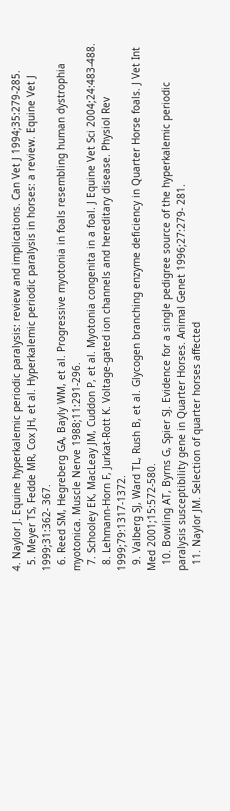4. Naylor J. Equine hyperkalemic periodic paralysis: review and implications. Can Vet J 1994;35:279-285.
  5. Meyer TS, Fedde MR, Cox JH, et al. Hyperkalemic periodic paralysis in horses: a review. Equine Vet J 1999;31:362- 367.
  6. Reed SM, Hegreberg GA, Bayly WM, et al. Progressive myotonia in foals resembling human dystrophia myotonica. Muscle Nerve 1988;11:291-296.
  7. Schooley EK, MacLeay JM, Cuddon P, et al. Myotonia congenita in a foal. J Equine Vet Sci 2004;24:483-488.
  8. Lehmann-Horn F, Jurkat-Rott K. Voltage-gated ion channels and hereditary disease. Physiol Rev 1999;79:1317-1372.
  9. Valberg SJ, Ward TL, Rush B, et al. Glycogen branching enzyme deficiency in Quarter Horse foals. J Vet Int Med 2001;15:572-580.
  10. Bowling AT, Byrns G, Spier SJ. Evidence for a single pedigree source of the hyperkalemic periodic paralysis susceptibility gene in Quarter Horses. Animal Genet 1996;27:279- 281.
  11. Naylor JM. Selection of quarter horses affected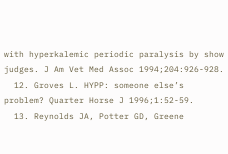with hyperkalemic periodic paralysis by show judges. J Am Vet Med Assoc 1994;204:926-928.
  12. Groves L. HYPP: someone else’s problem? Quarter Horse J 1996;1:52-59.
  13. Reynolds JA, Potter GD, Greene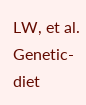LW, et al. Genetic-diet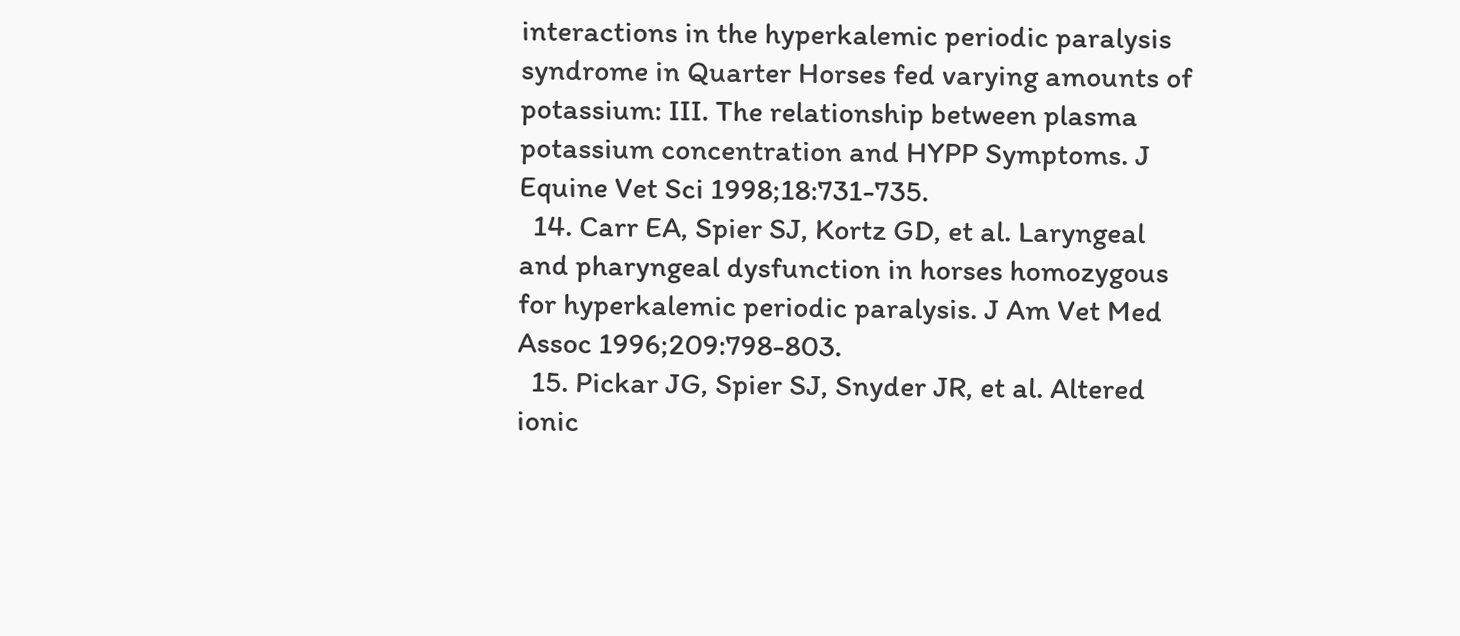interactions in the hyperkalemic periodic paralysis syndrome in Quarter Horses fed varying amounts of potassium: III. The relationship between plasma potassium concentration and HYPP Symptoms. J Equine Vet Sci 1998;18:731-735.
  14. Carr EA, Spier SJ, Kortz GD, et al. Laryngeal and pharyngeal dysfunction in horses homozygous for hyperkalemic periodic paralysis. J Am Vet Med Assoc 1996;209:798-803.
  15. Pickar JG, Spier SJ, Snyder JR, et al. Altered ionic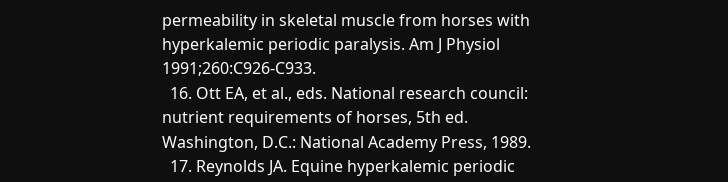permeability in skeletal muscle from horses with hyperkalemic periodic paralysis. Am J Physiol 1991;260:C926-C933.
  16. Ott EA, et al., eds. National research council: nutrient requirements of horses, 5th ed. Washington, D.C.: National Academy Press, 1989.
  17. Reynolds JA. Equine hyperkalemic periodic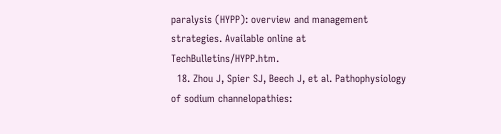paralysis (HYPP): overview and management strategies. Available online at TechBulletins/HYPP.htm.
  18. Zhou J, Spier SJ, Beech J, et al. Pathophysiology of sodium channelopathies: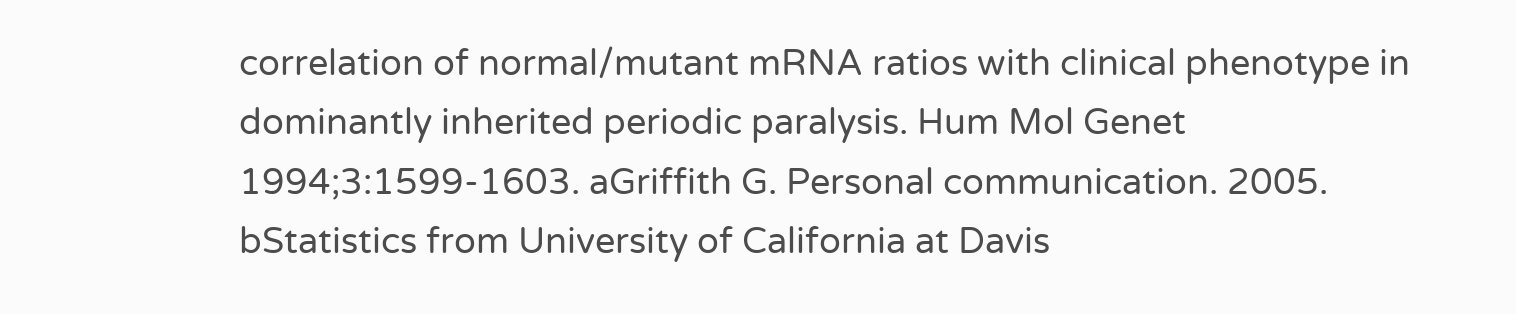correlation of normal/mutant mRNA ratios with clinical phenotype in dominantly inherited periodic paralysis. Hum Mol Genet 1994;3:1599-1603. aGriffith G. Personal communication. 2005. bStatistics from University of California at Davis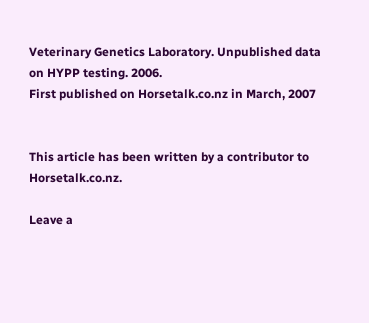Veterinary Genetics Laboratory. Unpublished data on HYPP testing. 2006.
First published on Horsetalk.co.nz in March, 2007


This article has been written by a contributor to Horsetalk.co.nz.

Leave a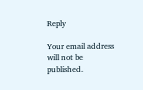Reply

Your email address will not be published.